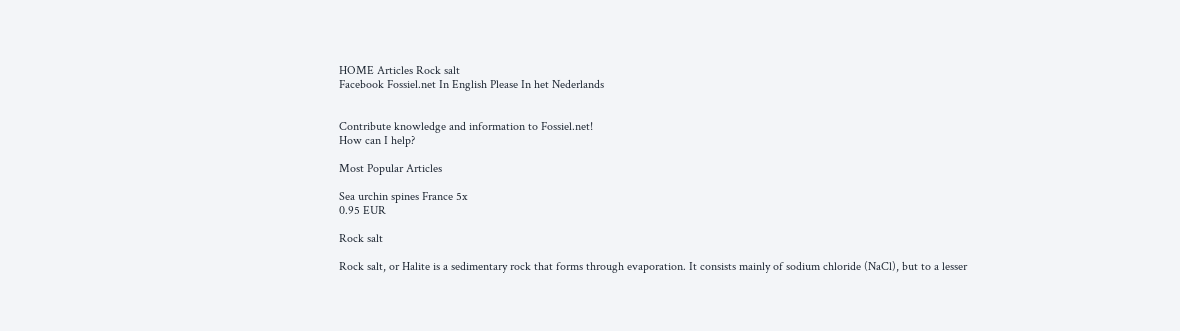HOME Articles Rock salt
Facebook Fossiel.net In English Please In het Nederlands


Contribute knowledge and information to Fossiel.net!
How can I help?

Most Popular Articles

Sea urchin spines France 5x
0.95 EUR

Rock salt

Rock salt, or Halite is a sedimentary rock that forms through evaporation. It consists mainly of sodium chloride (NaCl), but to a lesser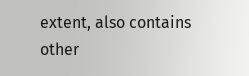extent, also contains other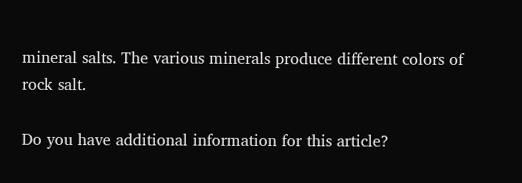mineral salts. The various minerals produce different colors of rock salt.

Do you have additional information for this article?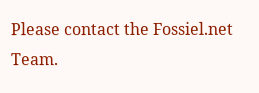Please contact the Fossiel.net Team.